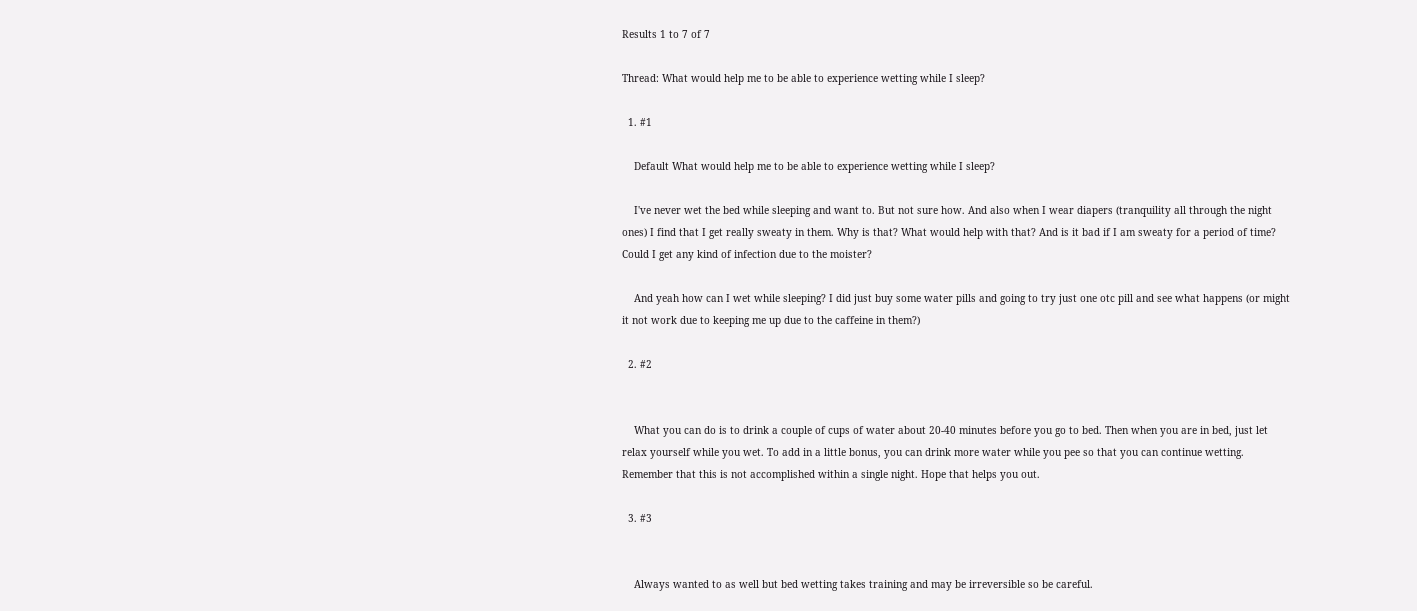Results 1 to 7 of 7

Thread: What would help me to be able to experience wetting while I sleep?

  1. #1

    Default What would help me to be able to experience wetting while I sleep?

    I've never wet the bed while sleeping and want to. But not sure how. And also when I wear diapers (tranquility all through the night ones) I find that I get really sweaty in them. Why is that? What would help with that? And is it bad if I am sweaty for a period of time? Could I get any kind of infection due to the moister?

    And yeah how can I wet while sleeping? I did just buy some water pills and going to try just one otc pill and see what happens (or might it not work due to keeping me up due to the caffeine in them?)

  2. #2


    What you can do is to drink a couple of cups of water about 20-40 minutes before you go to bed. Then when you are in bed, just let relax yourself while you wet. To add in a little bonus, you can drink more water while you pee so that you can continue wetting. Remember that this is not accomplished within a single night. Hope that helps you out.

  3. #3


    Always wanted to as well but bed wetting takes training and may be irreversible so be careful.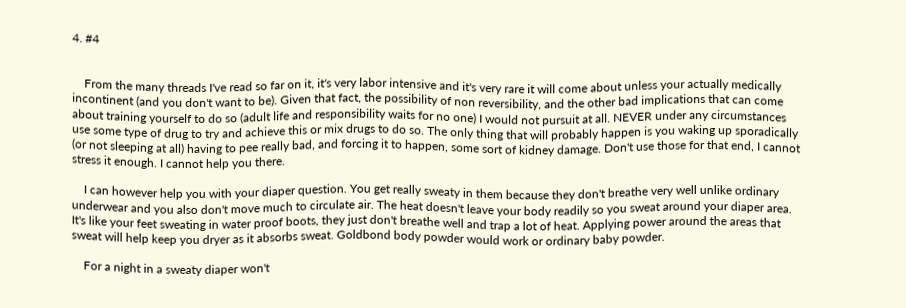4. #4


    From the many threads I've read so far on it, it's very labor intensive and it's very rare it will come about unless your actually medically incontinent (and you don't want to be). Given that fact, the possibility of non reversibility, and the other bad implications that can come about training yourself to do so (adult life and responsibility waits for no one) I would not pursuit at all. NEVER under any circumstances use some type of drug to try and achieve this or mix drugs to do so. The only thing that will probably happen is you waking up sporadically (or not sleeping at all) having to pee really bad, and forcing it to happen, some sort of kidney damage. Don't use those for that end, I cannot stress it enough. I cannot help you there.

    I can however help you with your diaper question. You get really sweaty in them because they don't breathe very well unlike ordinary underwear and you also don't move much to circulate air. The heat doesn't leave your body readily so you sweat around your diaper area. It's like your feet sweating in water proof boots, they just don't breathe well and trap a lot of heat. Applying power around the areas that sweat will help keep you dryer as it absorbs sweat. Goldbond body powder would work or ordinary baby powder.

    For a night in a sweaty diaper won't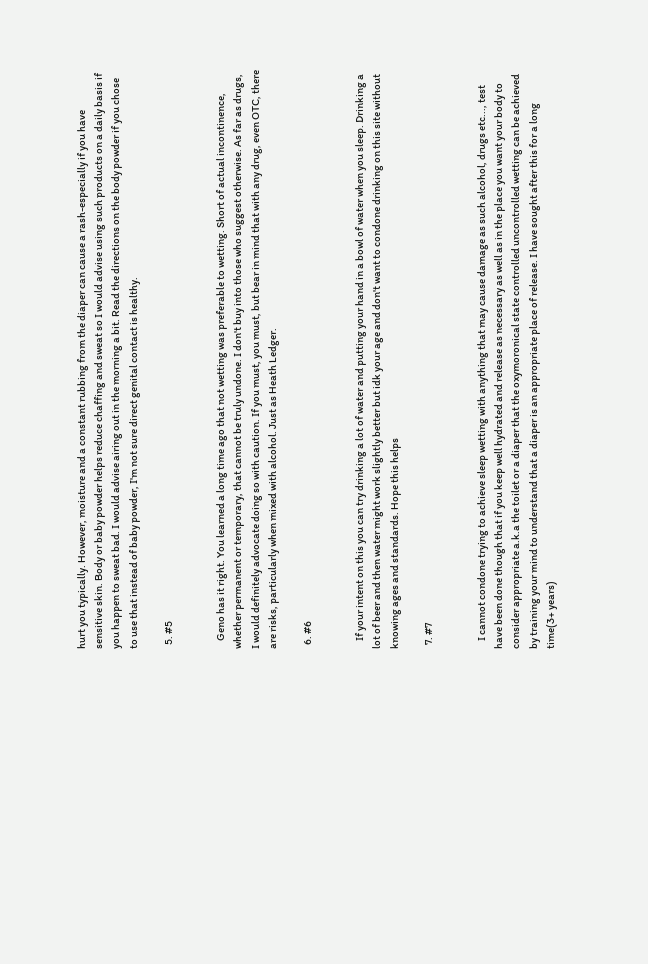hurt you typically. However, moisture and a constant rubbing from the diaper can cause a rash-especially if you have sensitive skin. Body or baby powder helps reduce chaffing and sweat so I would advise using such products on a daily basis if you happen to sweat bad. I would advise airing out in the morning a bit. Read the directions on the body powder if you chose to use that instead of baby powder, I'm not sure direct genital contact is healthy.

  5. #5


    Geno has it right. You learned a long time ago that not wetting was preferable to wetting. Short of actual incontinence, whether permanent or temporary, that cannot be truly undone. I don't buy into those who suggest otherwise. As far as drugs, I would definitely advocate doing so with caution. If you must, you must, but bear in mind that with any drug, even OTC, there are risks, particularly when mixed with alcohol. Just as Heath Ledger.

  6. #6


    If your intent on this you can try drinking a lot of water and putting your hand in a bowl of water when you sleep. Drinking a lot of beer and then water might work slightly better but idk your age and don't want to condone drinking on this site without knowing ages and standards. Hope this helps

  7. #7


    I cannot condone trying to achieve sleep wetting with anything that may cause damage as such alcohol, drugs etc..., test have been done though that if you keep well hydrated and release as necessary as well as in the place you want your body to consider appropriate a.k.a the toilet or a diaper that the oxymoronical state controlled uncontrolled wetting can be achieved by training your mind to understand that a diaper is an appropriate place of release. I have sought after this for a long time(3+ years)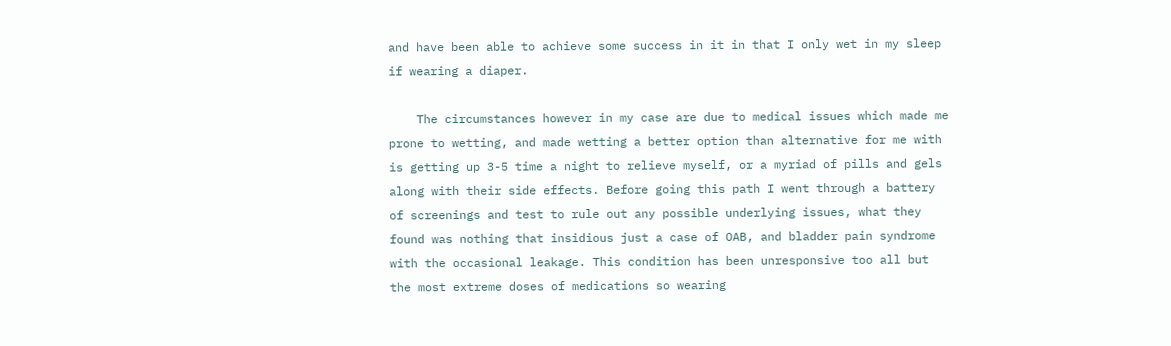and have been able to achieve some success in it in that I only wet in my sleep if wearing a diaper.

    The circumstances however in my case are due to medical issues which made me prone to wetting, and made wetting a better option than alternative for me with is getting up 3-5 time a night to relieve myself, or a myriad of pills and gels along with their side effects. Before going this path I went through a battery of screenings and test to rule out any possible underlying issues, what they found was nothing that insidious just a case of OAB, and bladder pain syndrome with the occasional leakage. This condition has been unresponsive too all but the most extreme doses of medications so wearing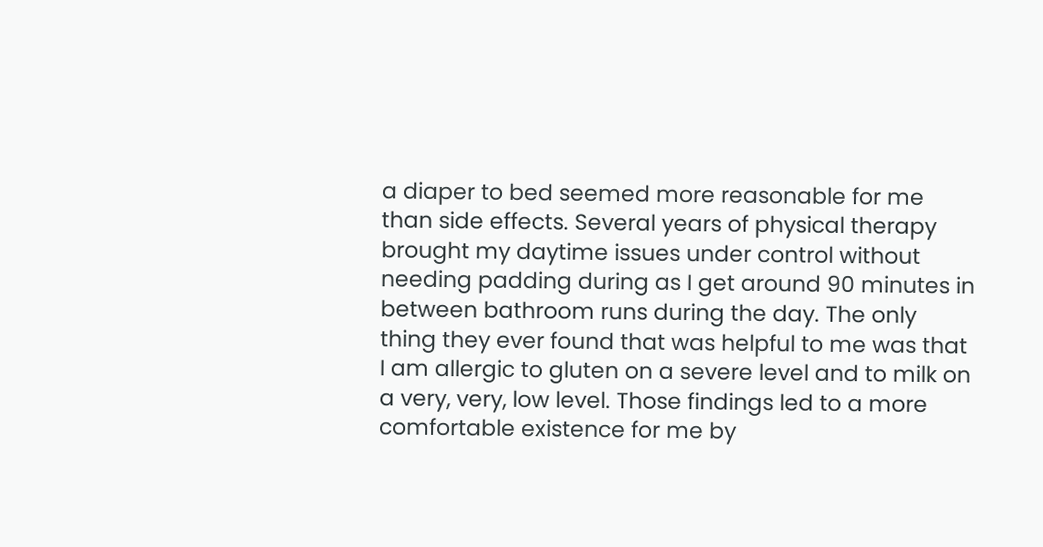a diaper to bed seemed more reasonable for me than side effects. Several years of physical therapy brought my daytime issues under control without needing padding during as I get around 90 minutes in between bathroom runs during the day. The only thing they ever found that was helpful to me was that I am allergic to gluten on a severe level and to milk on a very, very, low level. Those findings led to a more comfortable existence for me by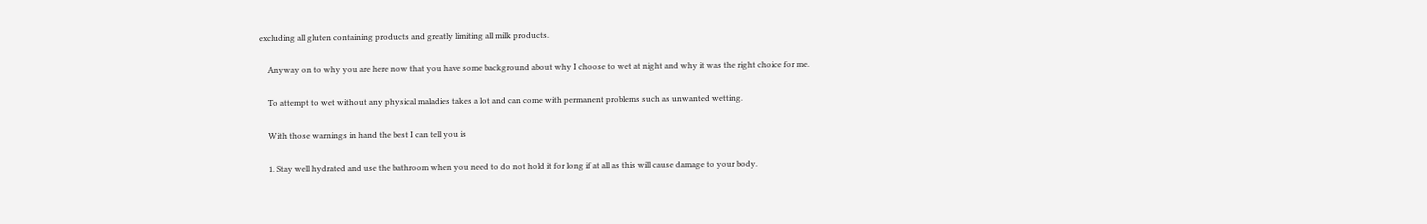excluding all gluten containing products and greatly limiting all milk products.

    Anyway on to why you are here now that you have some background about why I choose to wet at night and why it was the right choice for me.

    To attempt to wet without any physical maladies takes a lot and can come with permanent problems such as unwanted wetting.

    With those warnings in hand the best I can tell you is

    1. Stay well hydrated and use the bathroom when you need to do not hold it for long if at all as this will cause damage to your body.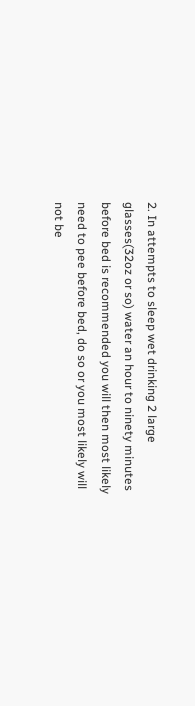2. In attempts to sleep wet drinking 2 large glasses(32oz or so) water an hour to ninety minutes before bed is recommended you will then most likely need to pee before bed, do so or you most likely will not be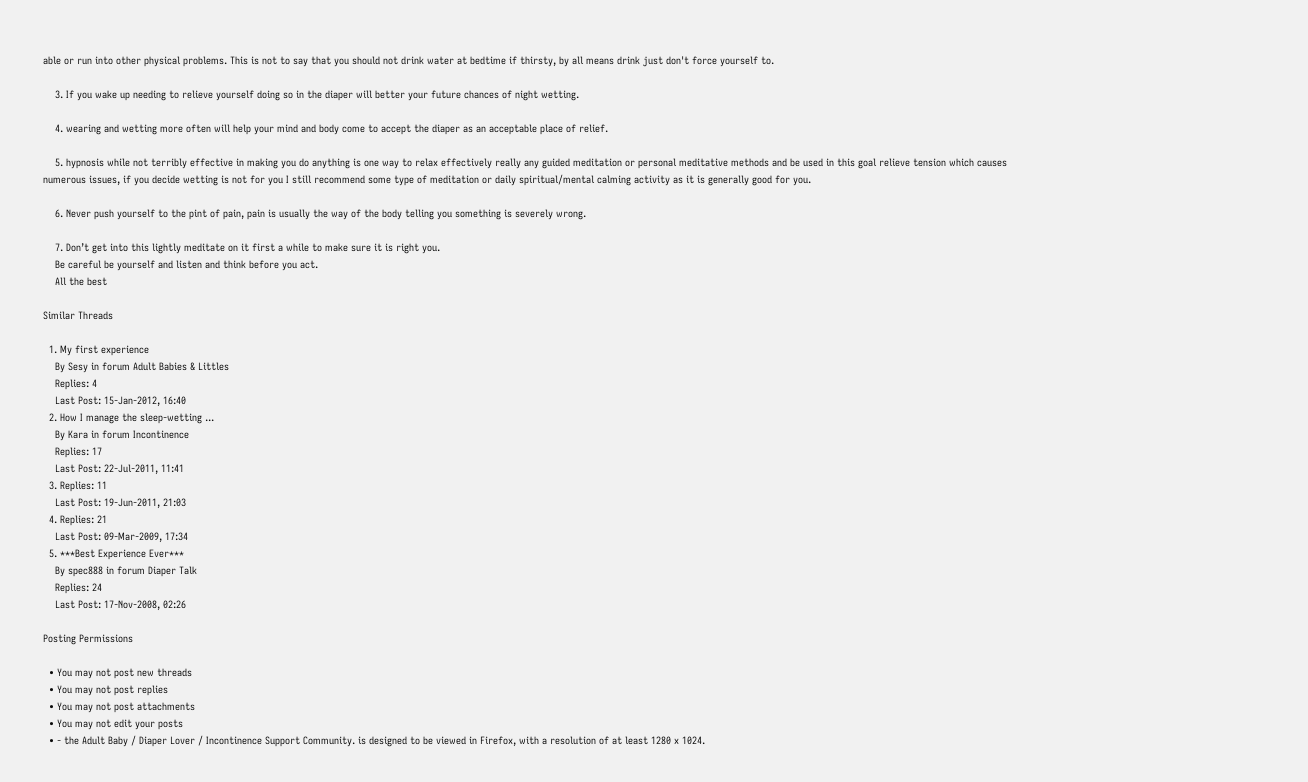able or run into other physical problems. This is not to say that you should not drink water at bedtime if thirsty, by all means drink just don't force yourself to.

    3. If you wake up needing to relieve yourself doing so in the diaper will better your future chances of night wetting.

    4. wearing and wetting more often will help your mind and body come to accept the diaper as an acceptable place of relief.

    5. hypnosis while not terribly effective in making you do anything is one way to relax effectively really any guided meditation or personal meditative methods and be used in this goal relieve tension which causes numerous issues, if you decide wetting is not for you I still recommend some type of meditation or daily spiritual/mental calming activity as it is generally good for you.

    6. Never push yourself to the pint of pain, pain is usually the way of the body telling you something is severely wrong.

    7. Don’t get into this lightly meditate on it first a while to make sure it is right you.
    Be careful be yourself and listen and think before you act.
    All the best

Similar Threads

  1. My first experience
    By Sesy in forum Adult Babies & Littles
    Replies: 4
    Last Post: 15-Jan-2012, 16:40
  2. How I manage the sleep-wetting ...
    By Kara in forum Incontinence
    Replies: 17
    Last Post: 22-Jul-2011, 11:41
  3. Replies: 11
    Last Post: 19-Jun-2011, 21:03
  4. Replies: 21
    Last Post: 09-Mar-2009, 17:34
  5. ***Best Experience Ever***
    By spec888 in forum Diaper Talk
    Replies: 24
    Last Post: 17-Nov-2008, 02:26

Posting Permissions

  • You may not post new threads
  • You may not post replies
  • You may not post attachments
  • You may not edit your posts
  • - the Adult Baby / Diaper Lover / Incontinence Support Community. is designed to be viewed in Firefox, with a resolution of at least 1280 x 1024.